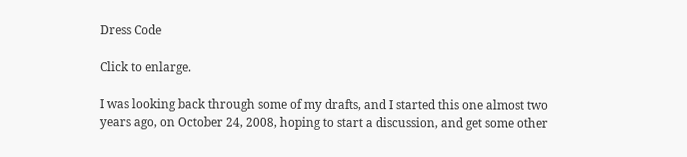Dress Code

Click to enlarge.

I was looking back through some of my drafts, and I started this one almost two years ago, on October 24, 2008, hoping to start a discussion, and get some other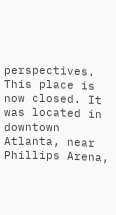perspectives. This place is now closed. It was located in downtown Atlanta, near Phillips Arena,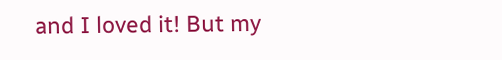and I loved it! But my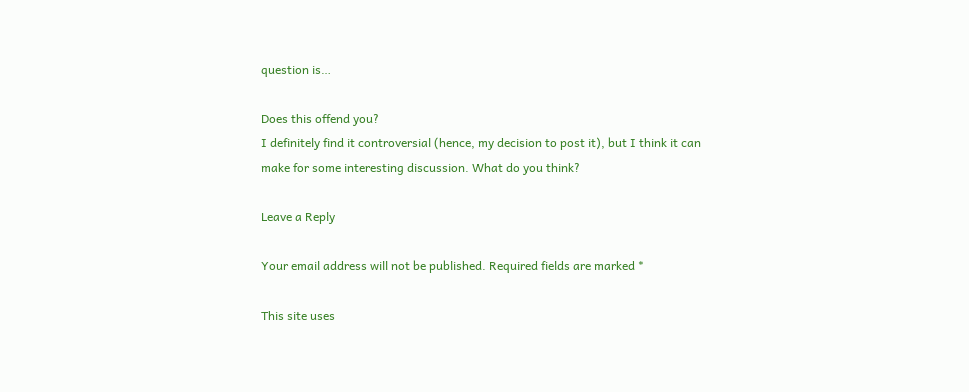question is…

Does this offend you?
I definitely find it controversial (hence, my decision to post it), but I think it can make for some interesting discussion. What do you think?

Leave a Reply

Your email address will not be published. Required fields are marked *

This site uses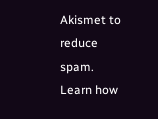Akismet to reduce spam. Learn how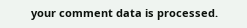your comment data is processed.